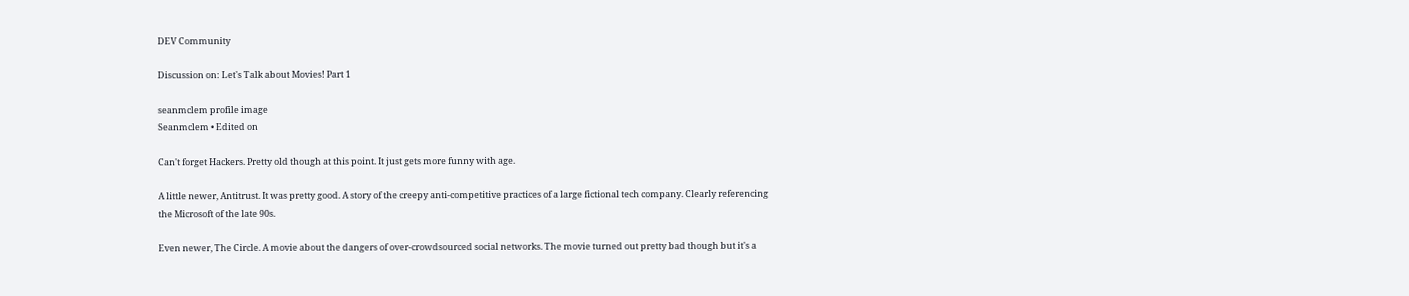DEV Community

Discussion on: Let's Talk about Movies! Part 1

seanmclem profile image
Seanmclem • Edited on

Can't forget Hackers. Pretty old though at this point. It just gets more funny with age.

A little newer, Antitrust. It was pretty good. A story of the creepy anti-competitive practices of a large fictional tech company. Clearly referencing the Microsoft of the late 90s.

Even newer, The Circle. A movie about the dangers of over-crowdsourced social networks. The movie turned out pretty bad though but it's a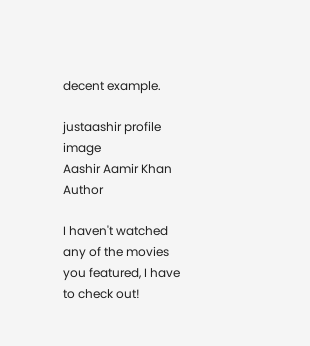decent example.

justaashir profile image
Aashir Aamir Khan Author

I haven't watched any of the movies you featured, I have to check out!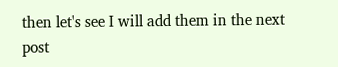then let's see I will add them in the next post